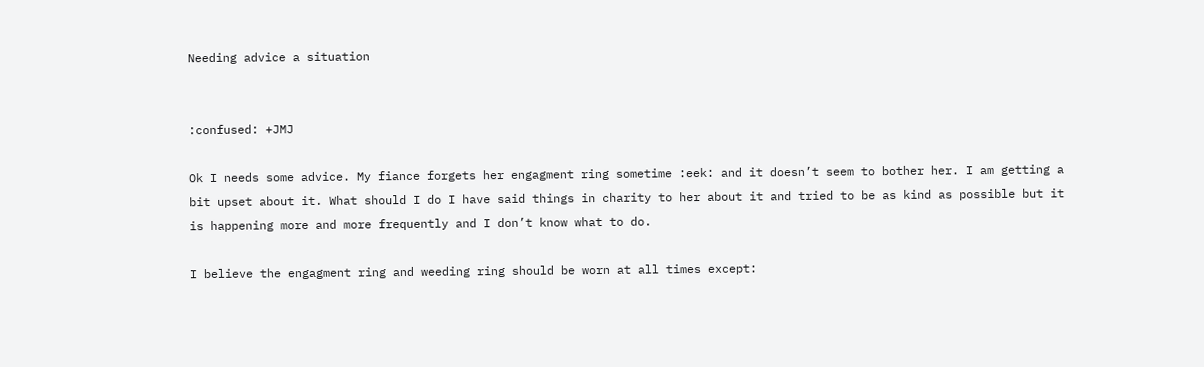Needing advice a situation


:confused: +JMJ

Ok I needs some advice. My fiance forgets her engagment ring sometime :eek: and it doesn’t seem to bother her. I am getting a bit upset about it. What should I do I have said things in charity to her about it and tried to be as kind as possible but it is happening more and more frequently and I don’t know what to do.

I believe the engagment ring and weeding ring should be worn at all times except: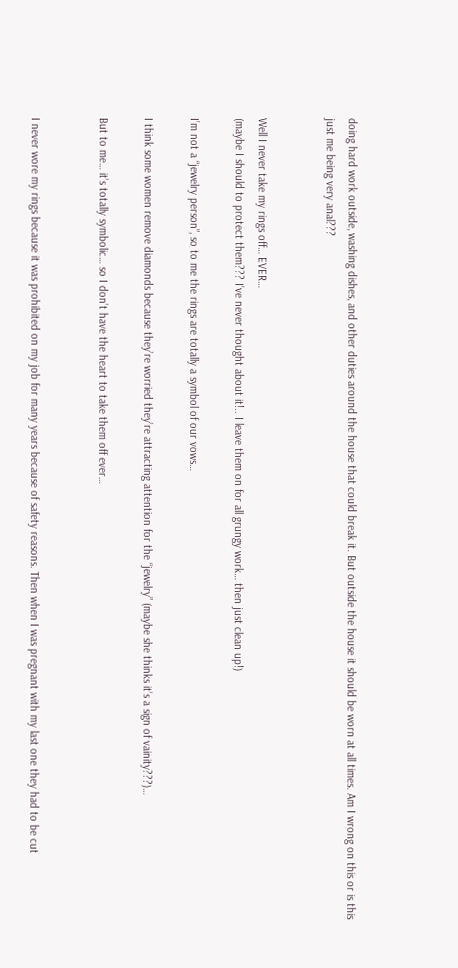doing hard work outside, washing dishes, and other duties around the house that could break it. But outside the house it should be worn at all times. Am I wrong on this or is this just me being very anal???


Well I never take my rings off… EVER…
(maybe I should to protect them??? I’ve never thought about it!.. I leave them on for all grungy work… then just clean up!)

I’m not a “jewelry person”, so to me the rings are totally a symbol of our vows…

I think some women remove diamonds because they’re worried they’re attracting attention for the “jewelry” (maybe she thinks it’s a sign of vainity???)…

But to me… it’s totally symbolic… so I don’t have the heart to take them off ever…


I never wore my rings because it was prohibited on my job for many years because of safety reasons. Then when I was pregnant with my last one they had to be cut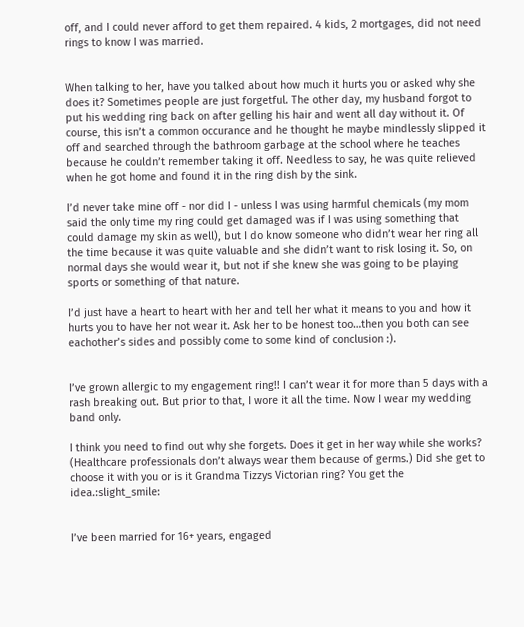off, and I could never afford to get them repaired. 4 kids, 2 mortgages, did not need rings to know I was married.


When talking to her, have you talked about how much it hurts you or asked why she does it? Sometimes people are just forgetful. The other day, my husband forgot to put his wedding ring back on after gelling his hair and went all day without it. Of course, this isn’t a common occurance and he thought he maybe mindlessly slipped it off and searched through the bathroom garbage at the school where he teaches because he couldn’t remember taking it off. Needless to say, he was quite relieved when he got home and found it in the ring dish by the sink.

I’d never take mine off - nor did I - unless I was using harmful chemicals (my mom said the only time my ring could get damaged was if I was using something that could damage my skin as well), but I do know someone who didn’t wear her ring all the time because it was quite valuable and she didn’t want to risk losing it. So, on normal days she would wear it, but not if she knew she was going to be playing sports or something of that nature.

I’d just have a heart to heart with her and tell her what it means to you and how it hurts you to have her not wear it. Ask her to be honest too…then you both can see eachother’s sides and possibly come to some kind of conclusion :).


I’ve grown allergic to my engagement ring!! I can’t wear it for more than 5 days with a rash breaking out. But prior to that, I wore it all the time. Now I wear my wedding band only.

I think you need to find out why she forgets. Does it get in her way while she works? (Healthcare professionals don’t always wear them because of germs.) Did she get to choose it with you or is it Grandma Tizzys Victorian ring? You get the idea.:slight_smile:


I’ve been married for 16+ years, engaged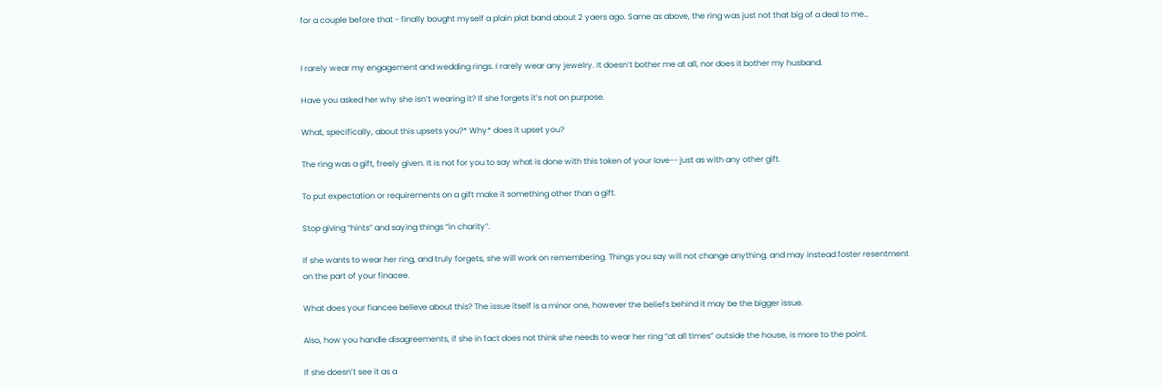for a couple before that - finally bought myself a plain plat band about 2 yaers ago. Same as above, the ring was just not that big of a deal to me…


I rarely wear my engagement and wedding rings. I rarely wear any jewelry. It doesn’t bother me at all, nor does it bother my husband.

Have you asked her why she isn’t wearing it? If she forgets it’s not on purpose.

What, specifically, about this upsets you?* Why* does it upset you?

The ring was a gift, freely given. It is not for you to say what is done with this token of your love-- just as with any other gift.

To put expectation or requirements on a gift make it something other than a gift.

Stop giving “hints” and saying things “in charity”.

If she wants to wear her ring, and truly forgets, she will work on remembering. Things you say will not change anything, and may instead foster resentment on the part of your finacee.

What does your fiancee believe about this? The issue itself is a minor one, however the beliefs behind it may be the bigger issue.

Also, how you handle disagreements, if she in fact does not think she needs to wear her ring “at all times” outside the house, is more to the point.

If she doesn’t see it as a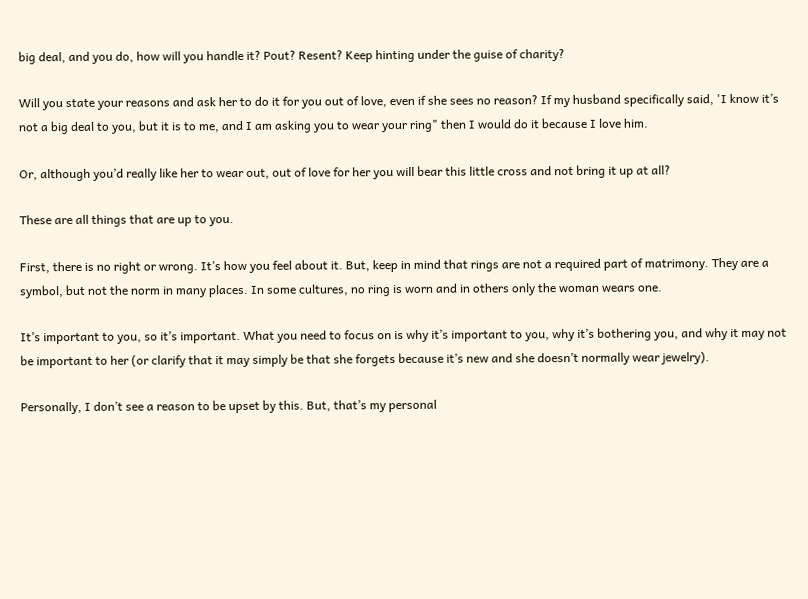big deal, and you do, how will you handle it? Pout? Resent? Keep hinting under the guise of charity?

Will you state your reasons and ask her to do it for you out of love, even if she sees no reason? If my husband specifically said, 'I know it’s not a big deal to you, but it is to me, and I am asking you to wear your ring" then I would do it because I love him.

Or, although you’d really like her to wear out, out of love for her you will bear this little cross and not bring it up at all?

These are all things that are up to you.

First, there is no right or wrong. It’s how you feel about it. But, keep in mind that rings are not a required part of matrimony. They are a symbol, but not the norm in many places. In some cultures, no ring is worn and in others only the woman wears one.

It’s important to you, so it’s important. What you need to focus on is why it’s important to you, why it’s bothering you, and why it may not be important to her (or clarify that it may simply be that she forgets because it’s new and she doesn’t normally wear jewelry).

Personally, I don’t see a reason to be upset by this. But, that’s my personal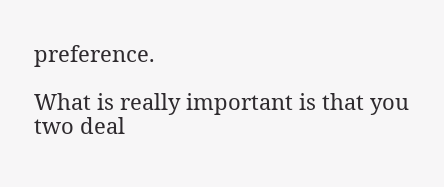preference.

What is really important is that you two deal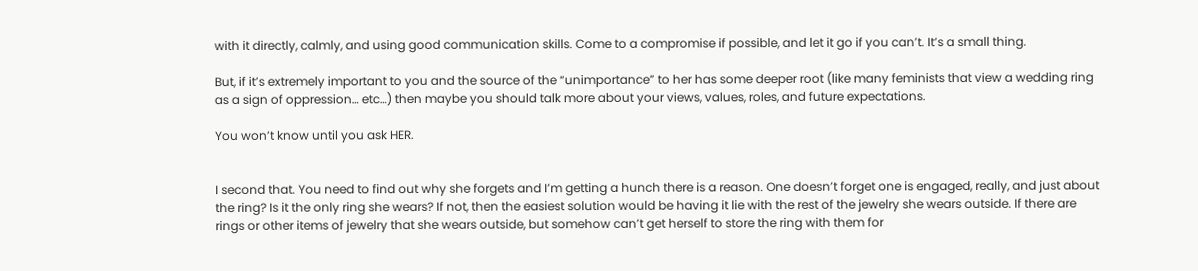with it directly, calmly, and using good communication skills. Come to a compromise if possible, and let it go if you can’t. It’s a small thing.

But, if it’s extremely important to you and the source of the “unimportance” to her has some deeper root (like many feminists that view a wedding ring as a sign of oppression… etc…) then maybe you should talk more about your views, values, roles, and future expectations.

You won’t know until you ask HER.


I second that. You need to find out why she forgets and I’m getting a hunch there is a reason. One doesn’t forget one is engaged, really, and just about the ring? Is it the only ring she wears? If not, then the easiest solution would be having it lie with the rest of the jewelry she wears outside. If there are rings or other items of jewelry that she wears outside, but somehow can’t get herself to store the ring with them for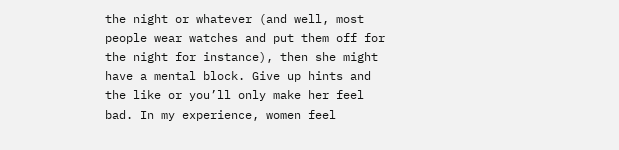the night or whatever (and well, most people wear watches and put them off for the night for instance), then she might have a mental block. Give up hints and the like or you’ll only make her feel bad. In my experience, women feel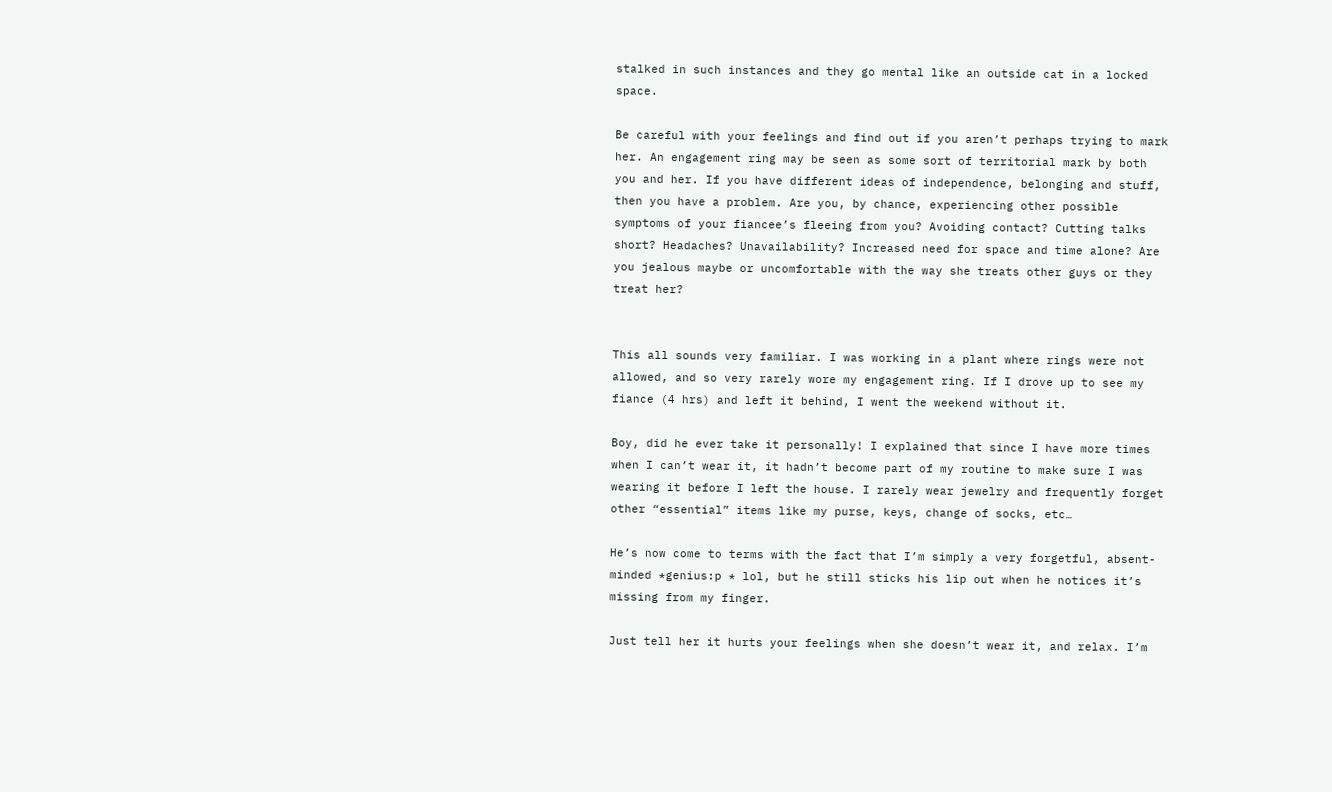stalked in such instances and they go mental like an outside cat in a locked space.

Be careful with your feelings and find out if you aren’t perhaps trying to mark her. An engagement ring may be seen as some sort of territorial mark by both you and her. If you have different ideas of independence, belonging and stuff, then you have a problem. Are you, by chance, experiencing other possible symptoms of your fiancee’s fleeing from you? Avoiding contact? Cutting talks short? Headaches? Unavailability? Increased need for space and time alone? Are you jealous maybe or uncomfortable with the way she treats other guys or they treat her?


This all sounds very familiar. I was working in a plant where rings were not allowed, and so very rarely wore my engagement ring. If I drove up to see my fiance (4 hrs) and left it behind, I went the weekend without it.

Boy, did he ever take it personally! I explained that since I have more times when I can’t wear it, it hadn’t become part of my routine to make sure I was wearing it before I left the house. I rarely wear jewelry and frequently forget other “essential” items like my purse, keys, change of socks, etc…

He’s now come to terms with the fact that I’m simply a very forgetful, absent-minded *genius:p * lol, but he still sticks his lip out when he notices it’s missing from my finger.

Just tell her it hurts your feelings when she doesn’t wear it, and relax. I’m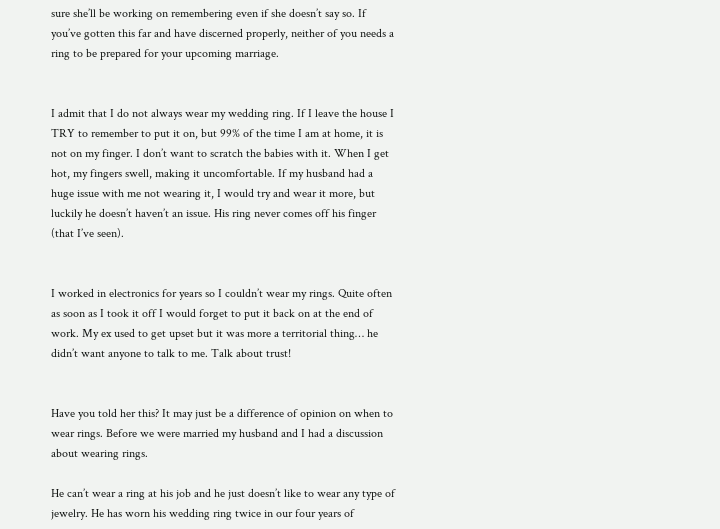sure she’ll be working on remembering even if she doesn’t say so. If you’ve gotten this far and have discerned properly, neither of you needs a ring to be prepared for your upcoming marriage.


I admit that I do not always wear my wedding ring. If I leave the house I TRY to remember to put it on, but 99% of the time I am at home, it is not on my finger. I don’t want to scratch the babies with it. When I get hot, my fingers swell, making it uncomfortable. If my husband had a huge issue with me not wearing it, I would try and wear it more, but luckily he doesn’t haven’t an issue. His ring never comes off his finger (that I’ve seen).


I worked in electronics for years so I couldn’t wear my rings. Quite often as soon as I took it off I would forget to put it back on at the end of work. My ex used to get upset but it was more a territorial thing… he didn’t want anyone to talk to me. Talk about trust!


Have you told her this? It may just be a difference of opinion on when to wear rings. Before we were married my husband and I had a discussion about wearing rings.

He can’t wear a ring at his job and he just doesn’t like to wear any type of jewelry. He has worn his wedding ring twice in our four years of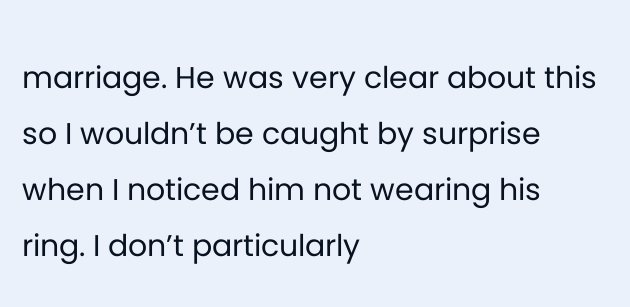marriage. He was very clear about this so I wouldn’t be caught by surprise when I noticed him not wearing his ring. I don’t particularly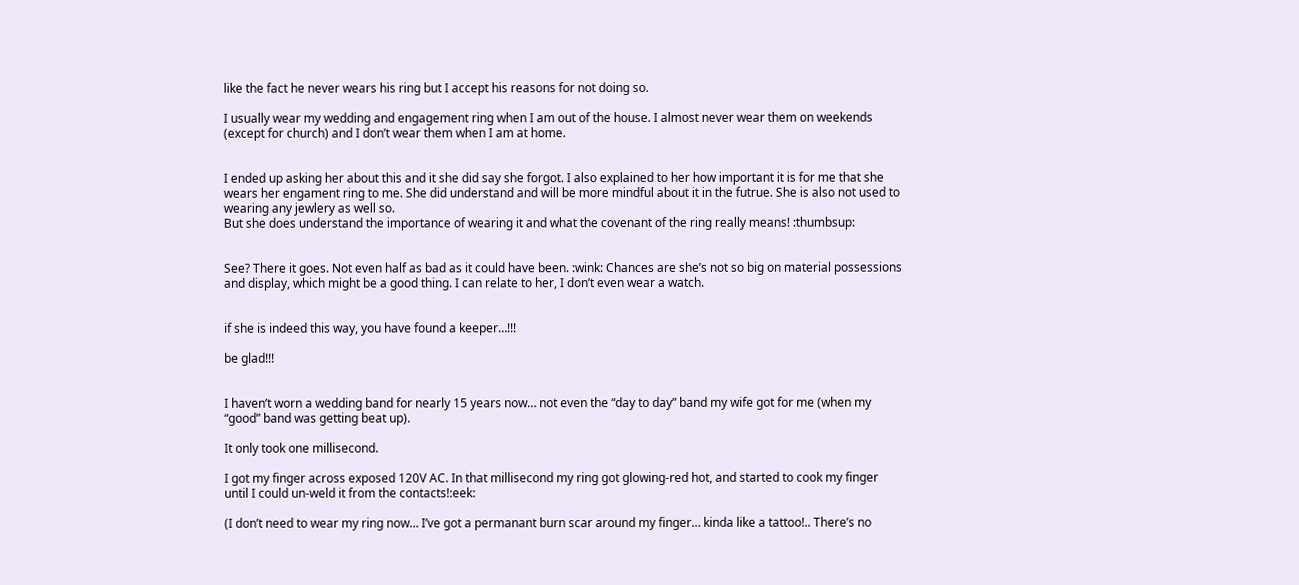like the fact he never wears his ring but I accept his reasons for not doing so.

I usually wear my wedding and engagement ring when I am out of the house. I almost never wear them on weekends (except for church) and I don’t wear them when I am at home.


I ended up asking her about this and it she did say she forgot. I also explained to her how important it is for me that she wears her engament ring to me. She did understand and will be more mindful about it in the futrue. She is also not used to wearing any jewlery as well so.
But she does understand the importance of wearing it and what the covenant of the ring really means! :thumbsup:


See? There it goes. Not even half as bad as it could have been. :wink: Chances are she’s not so big on material possessions and display, which might be a good thing. I can relate to her, I don’t even wear a watch.


if she is indeed this way, you have found a keeper…!!!

be glad!!!


I haven’t worn a wedding band for nearly 15 years now… not even the “day to day” band my wife got for me (when my “good” band was getting beat up).

It only took one millisecond.

I got my finger across exposed 120V AC. In that millisecond my ring got glowing-red hot, and started to cook my finger until I could un-weld it from the contacts!:eek:

(I don’t need to wear my ring now… I’ve got a permanant burn scar around my finger… kinda like a tattoo!.. There’s no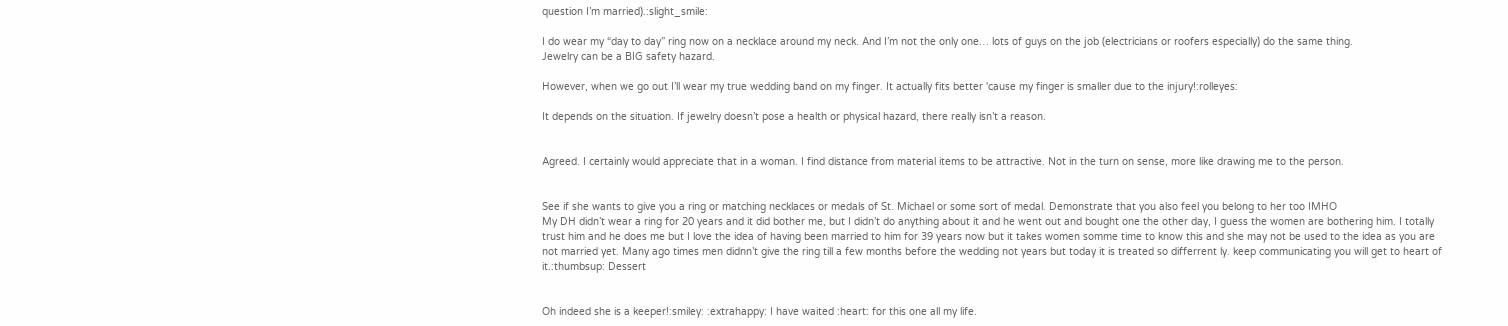question I’m married).:slight_smile:

I do wear my “day to day” ring now on a necklace around my neck. And I’m not the only one… lots of guys on the job (electricians or roofers especially) do the same thing.
Jewelry can be a BIG safety hazard.

However, when we go out I’ll wear my true wedding band on my finger. It actually fits better 'cause my finger is smaller due to the injury!:rolleyes:

It depends on the situation. If jewelry doesn’t pose a health or physical hazard, there really isn’t a reason.


Agreed. I certainly would appreciate that in a woman. I find distance from material items to be attractive. Not in the turn on sense, more like drawing me to the person.


See if she wants to give you a ring or matching necklaces or medals of St. Michael or some sort of medal. Demonstrate that you also feel you belong to her too IMHO
My DH didn’t wear a ring for 20 years and it did bother me, but I didn’t do anything about it and he went out and bought one the other day, I guess the women are bothering him. I totally trust him and he does me but I love the idea of having been married to him for 39 years now but it takes women somme time to know this and she may not be used to the idea as you are not married yet. Many ago times men didnn’t give the ring till a few months before the wedding not years but today it is treated so differrent ly. keep communicating you will get to heart of it.:thumbsup: Dessert


Oh indeed she is a keeper!:smiley: :extrahappy: I have waited :heart: for this one all my life.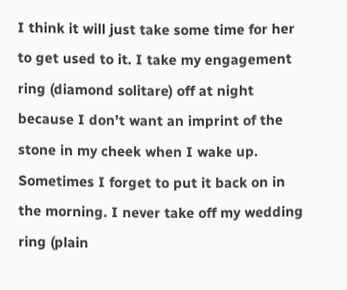I think it will just take some time for her to get used to it. I take my engagement ring (diamond solitare) off at night because I don’t want an imprint of the stone in my cheek when I wake up. Sometimes I forget to put it back on in the morning. I never take off my wedding ring (plain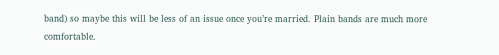band) so maybe this will be less of an issue once you’re married. Plain bands are much more comfortable.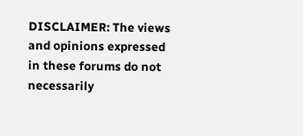DISCLAIMER: The views and opinions expressed in these forums do not necessarily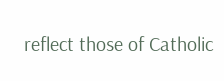reflect those of Catholic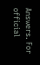Answers. For official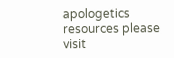apologetics resources please visit